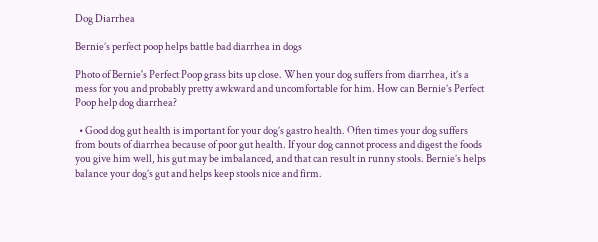Dog Diarrhea

Bernie’s perfect poop helps battle bad diarrhea in dogs

Photo of Bernie's Perfect Poop grass bits up close. When your dog suffers from diarrhea, it’s a mess for you and probably pretty awkward and uncomfortable for him. How can Bernie’s Perfect Poop help dog diarrhea?

  • Good dog gut health is important for your dog’s gastro health. Often times your dog suffers from bouts of diarrhea because of poor gut health. If your dog cannot process and digest the foods you give him well, his gut may be imbalanced, and that can result in runny stools. Bernie’s helps balance your dog’s gut and helps keep stools nice and firm.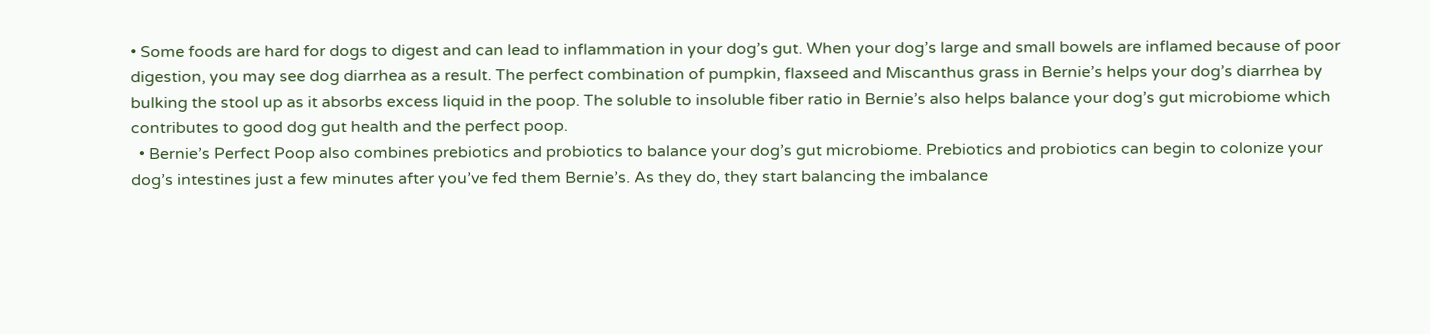• Some foods are hard for dogs to digest and can lead to inflammation in your dog’s gut. When your dog’s large and small bowels are inflamed because of poor digestion, you may see dog diarrhea as a result. The perfect combination of pumpkin, flaxseed and Miscanthus grass in Bernie’s helps your dog’s diarrhea by bulking the stool up as it absorbs excess liquid in the poop. The soluble to insoluble fiber ratio in Bernie’s also helps balance your dog’s gut microbiome which contributes to good dog gut health and the perfect poop.
  • Bernie’s Perfect Poop also combines prebiotics and probiotics to balance your dog’s gut microbiome. Prebiotics and probiotics can begin to colonize your dog’s intestines just a few minutes after you’ve fed them Bernie’s. As they do, they start balancing the imbalance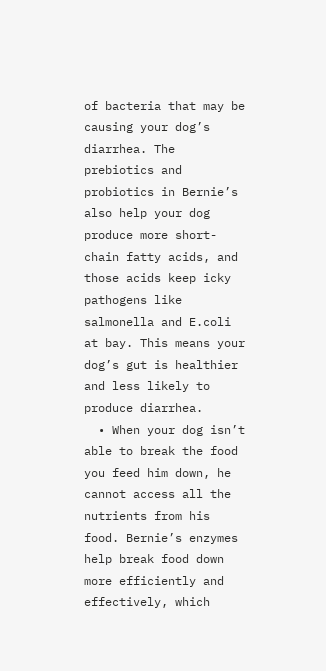of bacteria that may be causing your dog’s diarrhea. The prebiotics and probiotics in Bernie’s also help your dog produce more short-chain fatty acids, and those acids keep icky pathogens like salmonella and E.coli at bay. This means your dog’s gut is healthier and less likely to produce diarrhea.
  • When your dog isn’t able to break the food you feed him down, he cannot access all the nutrients from his food. Bernie’s enzymes help break food down more efficiently and effectively, which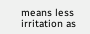means less irritation as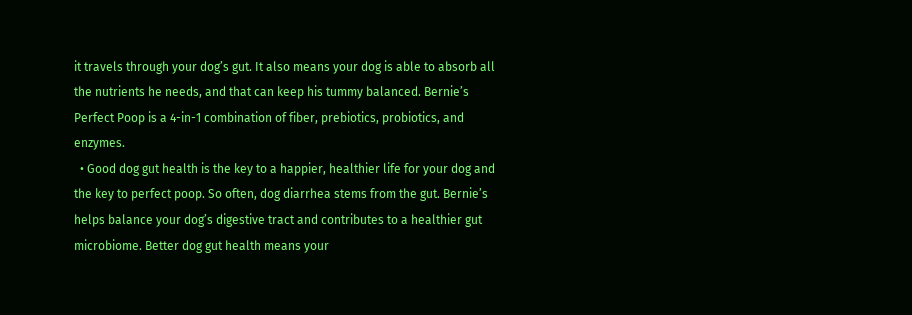it travels through your dog’s gut. It also means your dog is able to absorb all the nutrients he needs, and that can keep his tummy balanced. Bernie’s Perfect Poop is a 4-in-1 combination of fiber, prebiotics, probiotics, and enzymes.
  • Good dog gut health is the key to a happier, healthier life for your dog and the key to perfect poop. So often, dog diarrhea stems from the gut. Bernie’s helps balance your dog’s digestive tract and contributes to a healthier gut microbiome. Better dog gut health means your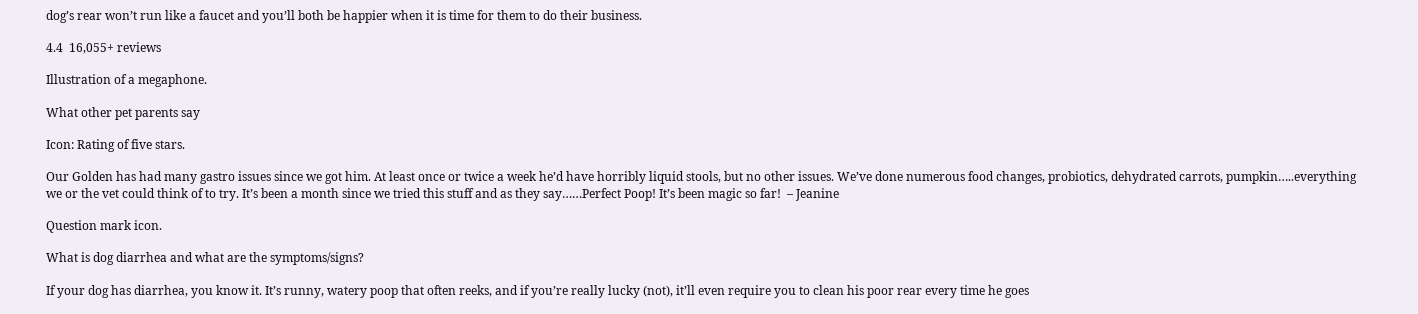dog’s rear won’t run like a faucet and you’ll both be happier when it is time for them to do their business.

4.4  16,055+ reviews

Illustration of a megaphone.

What other pet parents say

Icon: Rating of five stars.

Our Golden has had many gastro issues since we got him. At least once or twice a week he’d have horribly liquid stools, but no other issues. We’ve done numerous food changes, probiotics, dehydrated carrots, pumpkin…..everything we or the vet could think of to try. It’s been a month since we tried this stuff and as they say……Perfect Poop! It’s been magic so far!  – Jeanine

Question mark icon.

What is dog diarrhea and what are the symptoms/signs?

If your dog has diarrhea, you know it. It’s runny, watery poop that often reeks, and if you’re really lucky (not), it’ll even require you to clean his poor rear every time he goes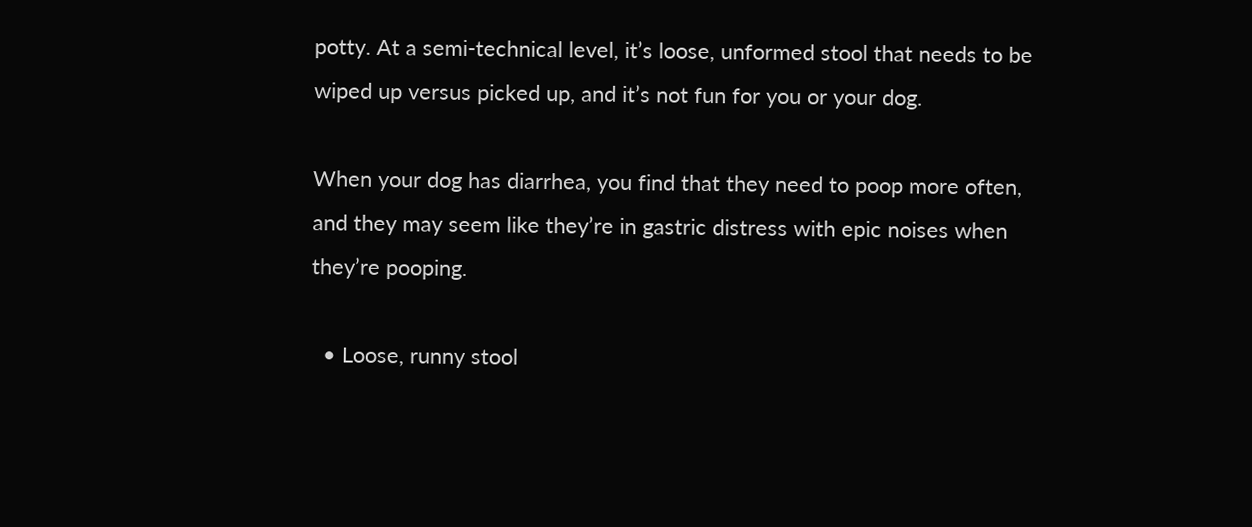potty. At a semi-technical level, it’s loose, unformed stool that needs to be wiped up versus picked up, and it’s not fun for you or your dog.

When your dog has diarrhea, you find that they need to poop more often, and they may seem like they’re in gastric distress with epic noises when they’re pooping.

  • Loose, runny stool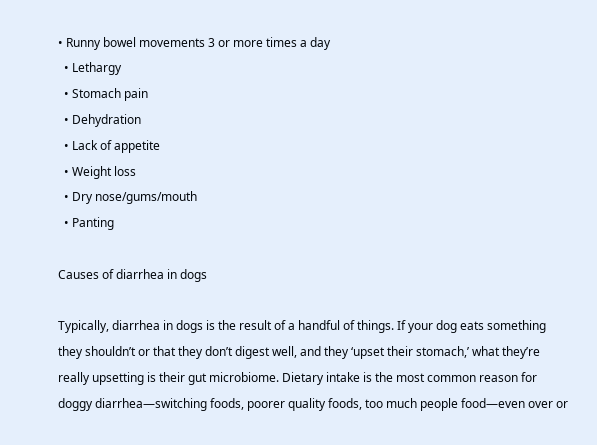• Runny bowel movements 3 or more times a day
  • Lethargy
  • Stomach pain
  • Dehydration
  • Lack of appetite
  • Weight loss
  • Dry nose/gums/mouth
  • Panting

Causes of diarrhea in dogs

Typically, diarrhea in dogs is the result of a handful of things. If your dog eats something they shouldn’t or that they don’t digest well, and they ‘upset their stomach,’ what they’re really upsetting is their gut microbiome. Dietary intake is the most common reason for doggy diarrhea—switching foods, poorer quality foods, too much people food—even over or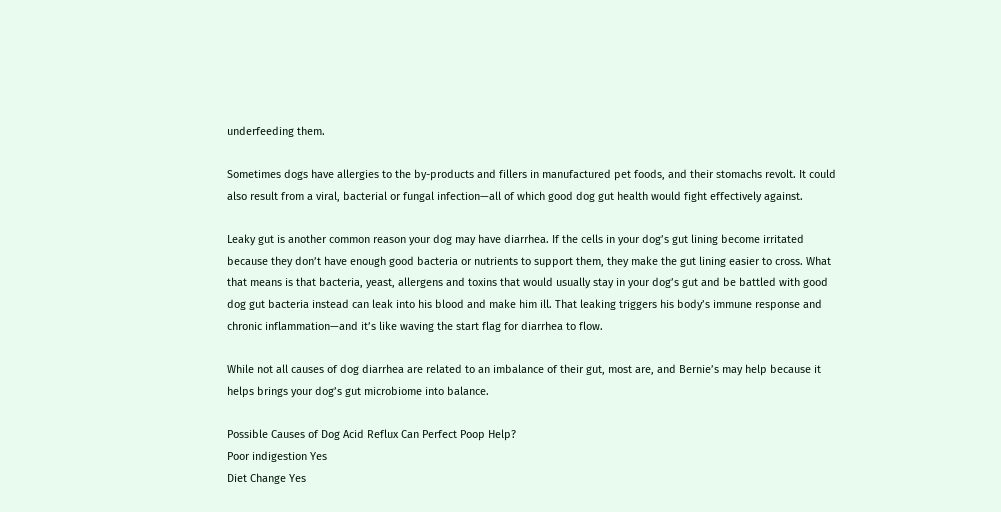underfeeding them.

Sometimes dogs have allergies to the by-products and fillers in manufactured pet foods, and their stomachs revolt. It could also result from a viral, bacterial or fungal infection—all of which good dog gut health would fight effectively against.

Leaky gut is another common reason your dog may have diarrhea. If the cells in your dog’s gut lining become irritated because they don’t have enough good bacteria or nutrients to support them, they make the gut lining easier to cross. What that means is that bacteria, yeast, allergens and toxins that would usually stay in your dog’s gut and be battled with good dog gut bacteria instead can leak into his blood and make him ill. That leaking triggers his body’s immune response and chronic inflammation—and it’s like waving the start flag for diarrhea to flow.

While not all causes of dog diarrhea are related to an imbalance of their gut, most are, and Bernie’s may help because it helps brings your dog’s gut microbiome into balance.

Possible Causes of Dog Acid Reflux Can Perfect Poop Help?
Poor indigestion Yes
Diet Change Yes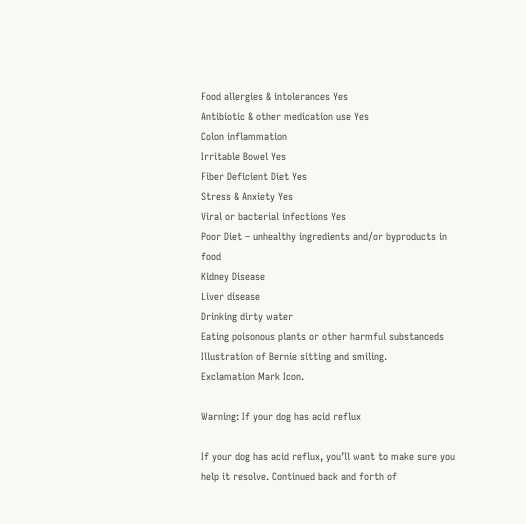Food allergies & intolerances Yes
Antibiotic & other medication use Yes
Colon inflammation
Irritable Bowel Yes
Fiber Deficient Diet Yes
Stress & Anxiety Yes
Viral or bacterial infections Yes
Poor Diet – unhealthy ingredients and/or byproducts in food
Kidney Disease
Liver disease
Drinking dirty water
Eating poisonous plants or other harmful substanceds
Illustration of Bernie sitting and smiling.
Exclamation Mark Icon.

Warning: If your dog has acid reflux

If your dog has acid reflux, you’ll want to make sure you help it resolve. Continued back and forth of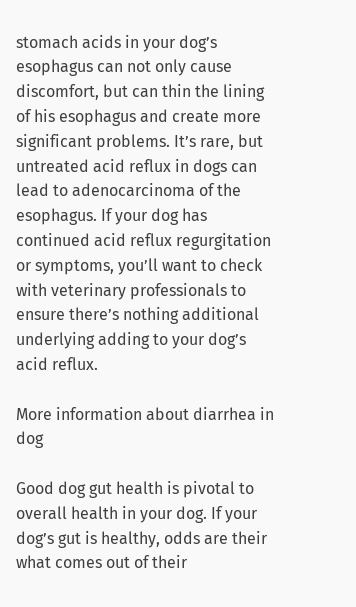stomach acids in your dog’s esophagus can not only cause discomfort, but can thin the lining of his esophagus and create more significant problems. It’s rare, but untreated acid reflux in dogs can lead to adenocarcinoma of the esophagus. If your dog has continued acid reflux regurgitation or symptoms, you’ll want to check with veterinary professionals to ensure there’s nothing additional underlying adding to your dog’s acid reflux.

More information about diarrhea in dog

Good dog gut health is pivotal to overall health in your dog. If your dog’s gut is healthy, odds are their what comes out of their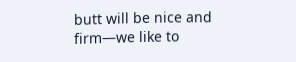butt will be nice and firm—we like to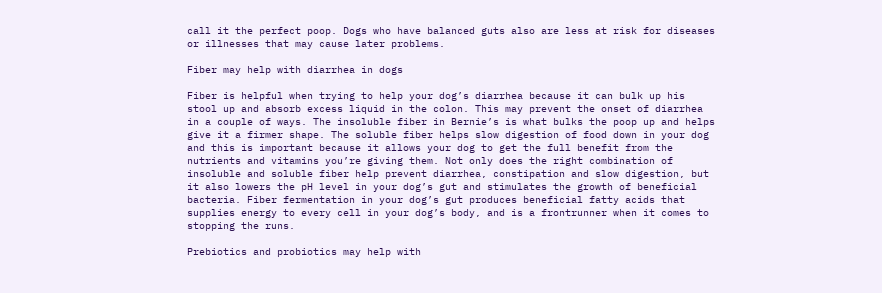call it the perfect poop. Dogs who have balanced guts also are less at risk for diseases or illnesses that may cause later problems.

Fiber may help with diarrhea in dogs

Fiber is helpful when trying to help your dog’s diarrhea because it can bulk up his stool up and absorb excess liquid in the colon. This may prevent the onset of diarrhea in a couple of ways. The insoluble fiber in Bernie’s is what bulks the poop up and helps give it a firmer shape. The soluble fiber helps slow digestion of food down in your dog and this is important because it allows your dog to get the full benefit from the nutrients and vitamins you’re giving them. Not only does the right combination of insoluble and soluble fiber help prevent diarrhea, constipation and slow digestion, but it also lowers the pH level in your dog’s gut and stimulates the growth of beneficial bacteria. Fiber fermentation in your dog’s gut produces beneficial fatty acids that supplies energy to every cell in your dog’s body, and is a frontrunner when it comes to stopping the runs.

Prebiotics and probiotics may help with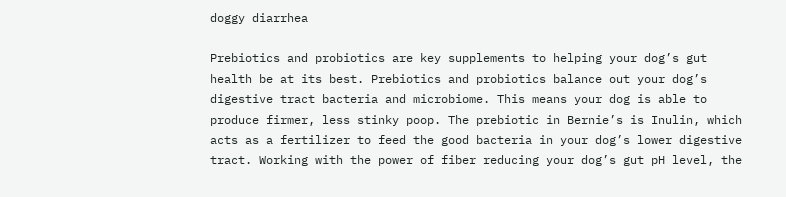doggy diarrhea

Prebiotics and probiotics are key supplements to helping your dog’s gut health be at its best. Prebiotics and probiotics balance out your dog’s digestive tract bacteria and microbiome. This means your dog is able to produce firmer, less stinky poop. The prebiotic in Bernie’s is Inulin, which acts as a fertilizer to feed the good bacteria in your dog’s lower digestive tract. Working with the power of fiber reducing your dog’s gut pH level, the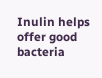Inulin helps offer good bacteria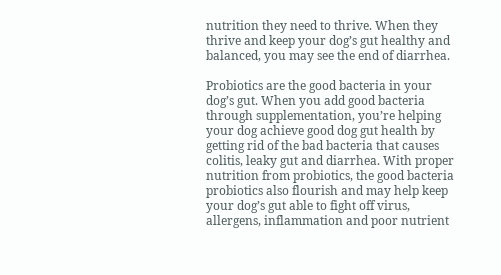nutrition they need to thrive. When they thrive and keep your dog’s gut healthy and balanced, you may see the end of diarrhea.

Probiotics are the good bacteria in your dog’s gut. When you add good bacteria through supplementation, you’re helping your dog achieve good dog gut health by getting rid of the bad bacteria that causes colitis, leaky gut and diarrhea. With proper nutrition from probiotics, the good bacteria probiotics also flourish and may help keep your dog’s gut able to fight off virus, allergens, inflammation and poor nutrient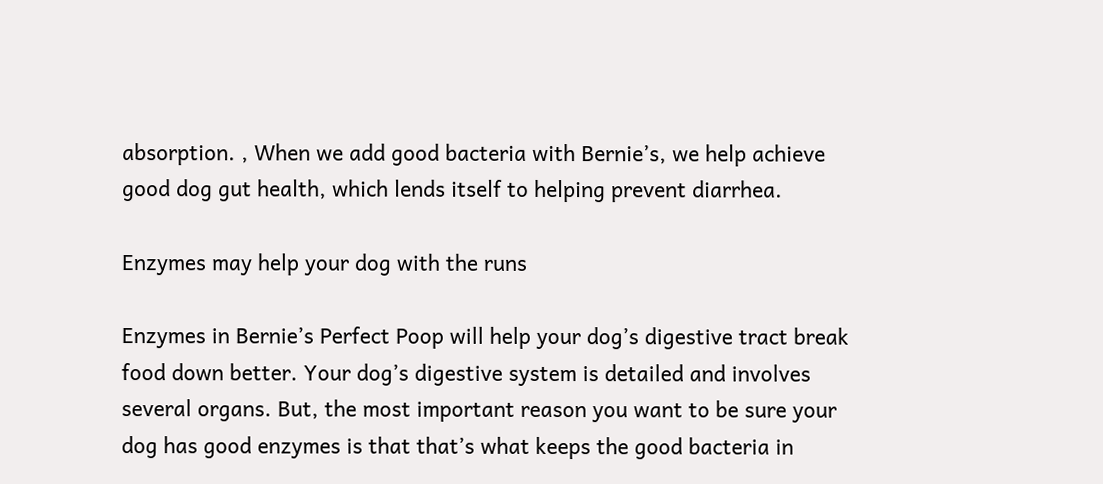absorption. , When we add good bacteria with Bernie’s, we help achieve good dog gut health, which lends itself to helping prevent diarrhea.

Enzymes may help your dog with the runs

Enzymes in Bernie’s Perfect Poop will help your dog’s digestive tract break food down better. Your dog’s digestive system is detailed and involves several organs. But, the most important reason you want to be sure your dog has good enzymes is that that’s what keeps the good bacteria in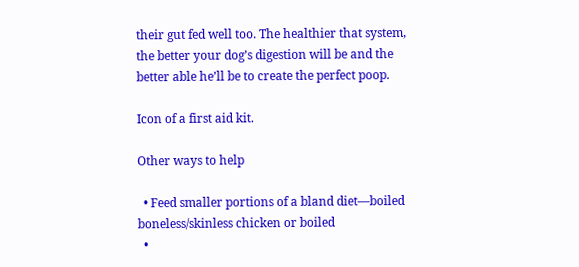their gut fed well too. The healthier that system, the better your dog’s digestion will be and the better able he’ll be to create the perfect poop.

Icon of a first aid kit.

Other ways to help

  • Feed smaller portions of a bland diet—boiled boneless/skinless chicken or boiled
  •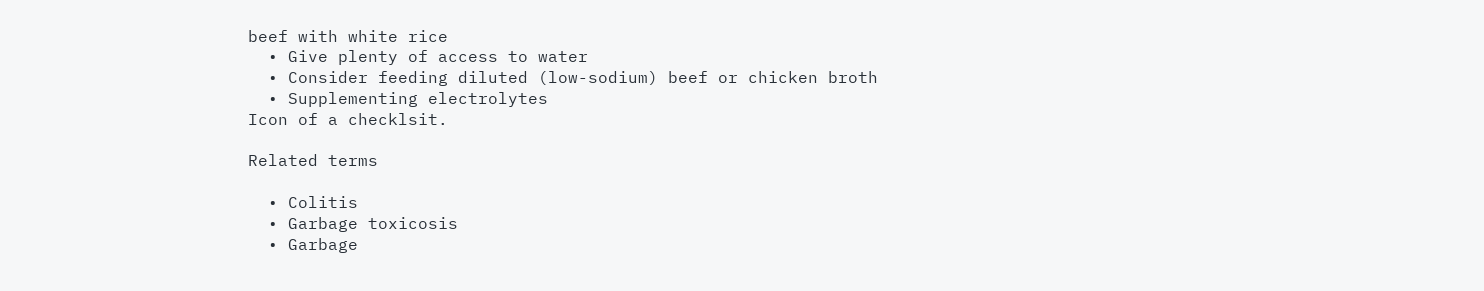beef with white rice
  • Give plenty of access to water
  • Consider feeding diluted (low-sodium) beef or chicken broth
  • Supplementing electrolytes
Icon of a checklsit.

Related terms

  • Colitis
  • Garbage toxicosis
  • Garbage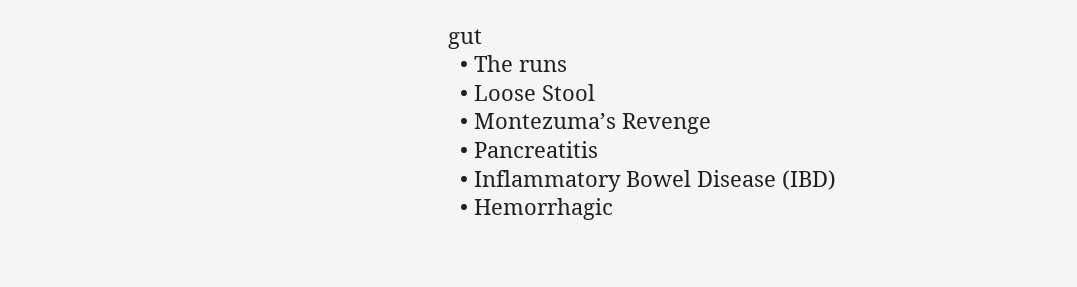gut
  • The runs
  • Loose Stool
  • Montezuma’s Revenge
  • Pancreatitis
  • Inflammatory Bowel Disease (IBD)
  • Hemorrhagic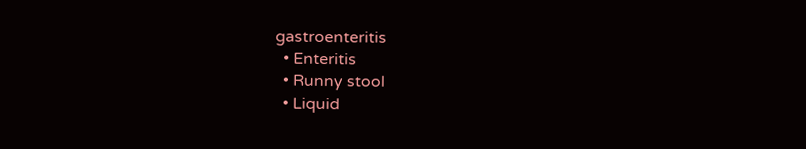gastroenteritis
  • Enteritis
  • Runny stool
  • Liquid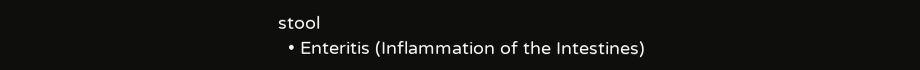stool
  • Enteritis (Inflammation of the Intestines)